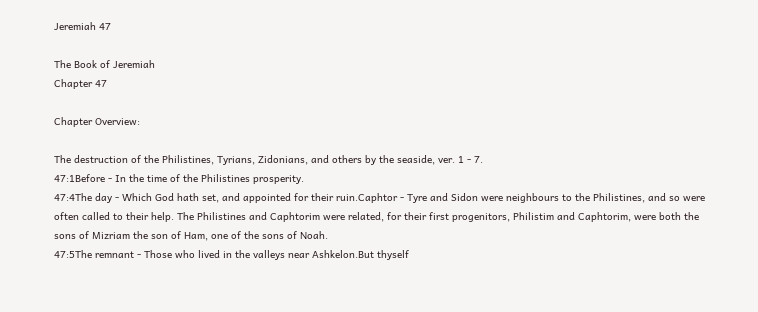Jeremiah 47

The Book of Jeremiah
Chapter 47

Chapter Overview:

The destruction of the Philistines, Tyrians, Zidonians, and others by the seaside, ver. 1 - 7.
47:1Before - In the time of the Philistines prosperity.
47:4The day - Which God hath set, and appointed for their ruin.Caphtor - Tyre and Sidon were neighbours to the Philistines, and so were often called to their help. The Philistines and Caphtorim were related, for their first progenitors, Philistim and Caphtorim, were both the sons of Mizriam the son of Ham, one of the sons of Noah.
47:5The remnant - Those who lived in the valleys near Ashkelon.But thyself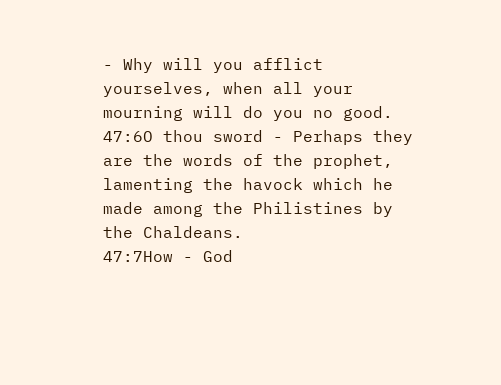- Why will you afflict yourselves, when all your mourning will do you no good.
47:6O thou sword - Perhaps they are the words of the prophet, lamenting the havock which he made among the Philistines by the Chaldeans.
47:7How - God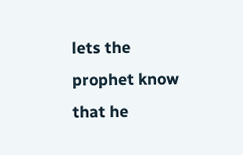lets the prophet know that he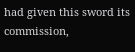had given this sword its commission,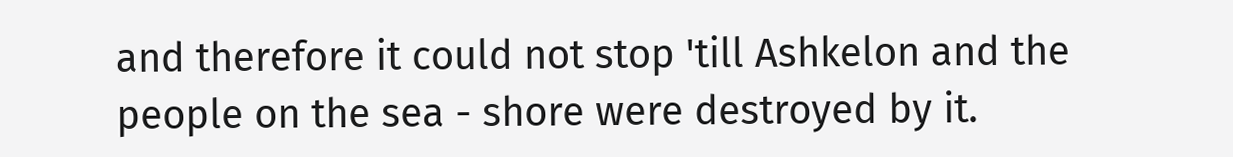and therefore it could not stop 'till Ashkelon and the people on the sea - shore were destroyed by it.